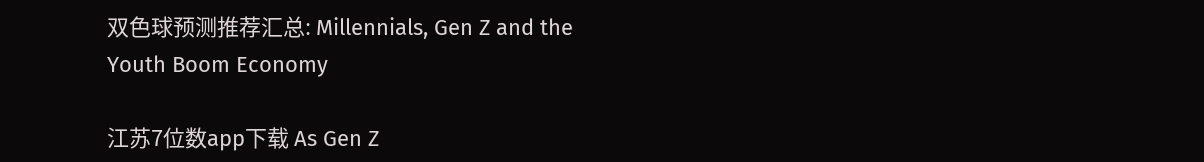双色球预测推荐汇总: Millennials, Gen Z and the Youth Boom Economy

江苏7位数app下载 As Gen Z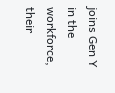joins Gen Y in the workforce, their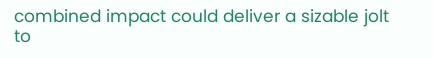combined impact could deliver a sizable jolt to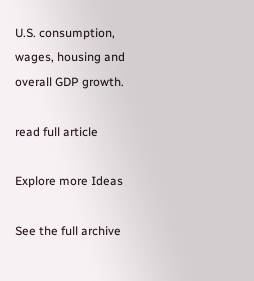U.S. consumption, wages, housing and overall GDP growth.

read full article

Explore more Ideas

See the full archive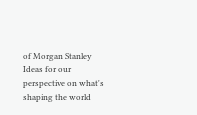of Morgan Stanley Ideas for our perspective on what's shaping the world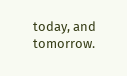today, and tomorrow.